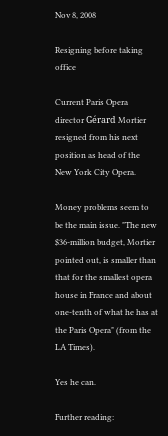Nov 8, 2008

Resigning before taking office

Current Paris Opera director Gérard Mortier resigned from his next position as head of the New York City Opera.

Money problems seem to be the main issue. "The new $36-million budget, Mortier pointed out, is smaller than that for the smallest opera house in France and about one-tenth of what he has at the Paris Opera" (from the LA Times).

Yes he can.

Further reading: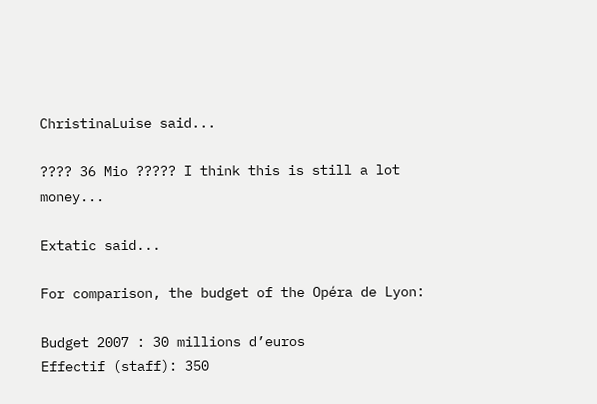ChristinaLuise said...

???? 36 Mio ????? I think this is still a lot money...

Extatic said...

For comparison, the budget of the Opéra de Lyon:

Budget 2007 : 30 millions d’euros
Effectif (staff): 350